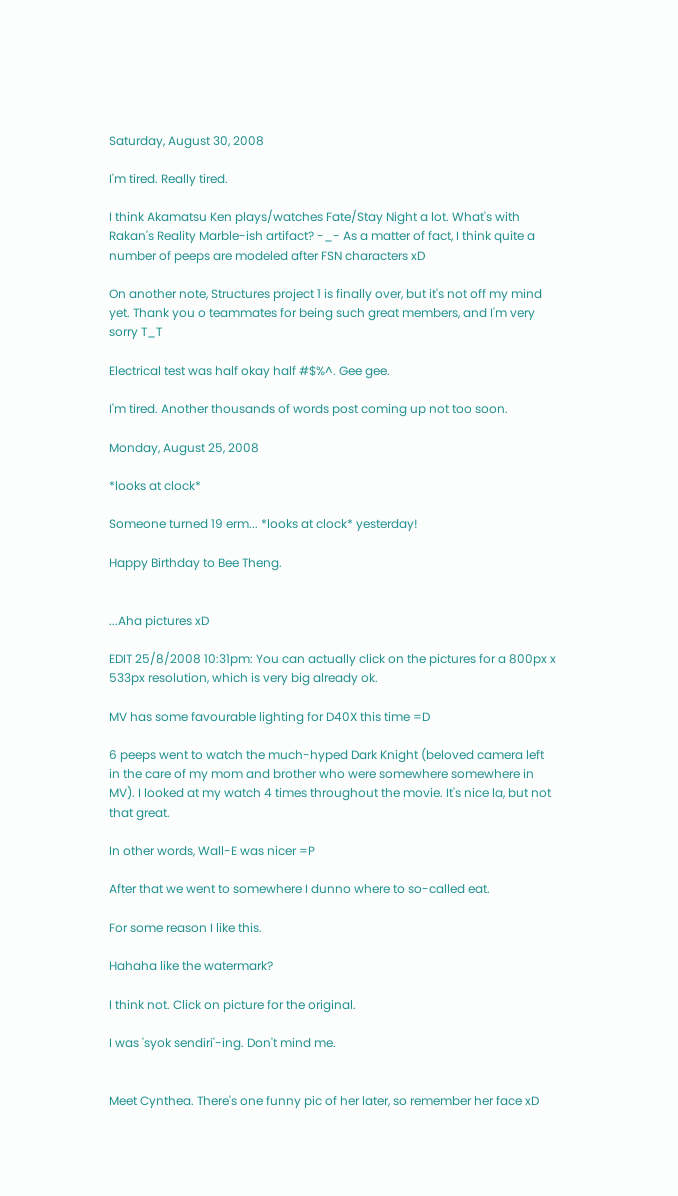Saturday, August 30, 2008

I'm tired. Really tired.

I think Akamatsu Ken plays/watches Fate/Stay Night a lot. What's with Rakan's Reality Marble-ish artifact? -_- As a matter of fact, I think quite a number of peeps are modeled after FSN characters xD

On another note, Structures project 1 is finally over, but it's not off my mind yet. Thank you o teammates for being such great members, and I'm very sorry T_T

Electrical test was half okay half #$%^. Gee gee.

I'm tired. Another thousands of words post coming up not too soon.

Monday, August 25, 2008

*looks at clock*

Someone turned 19 erm... *looks at clock* yesterday!

Happy Birthday to Bee Theng.


...Aha pictures xD

EDIT 25/8/2008 10:31pm: You can actually click on the pictures for a 800px x 533px resolution, which is very big already ok.

MV has some favourable lighting for D40X this time =D

6 peeps went to watch the much-hyped Dark Knight (beloved camera left in the care of my mom and brother who were somewhere somewhere in MV). I looked at my watch 4 times throughout the movie. It's nice la, but not that great.

In other words, Wall-E was nicer =P

After that we went to somewhere I dunno where to so-called eat.

For some reason I like this.

Hahaha like the watermark?

I think not. Click on picture for the original.

I was 'syok sendiri'-ing. Don't mind me.


Meet Cynthea. There's one funny pic of her later, so remember her face xD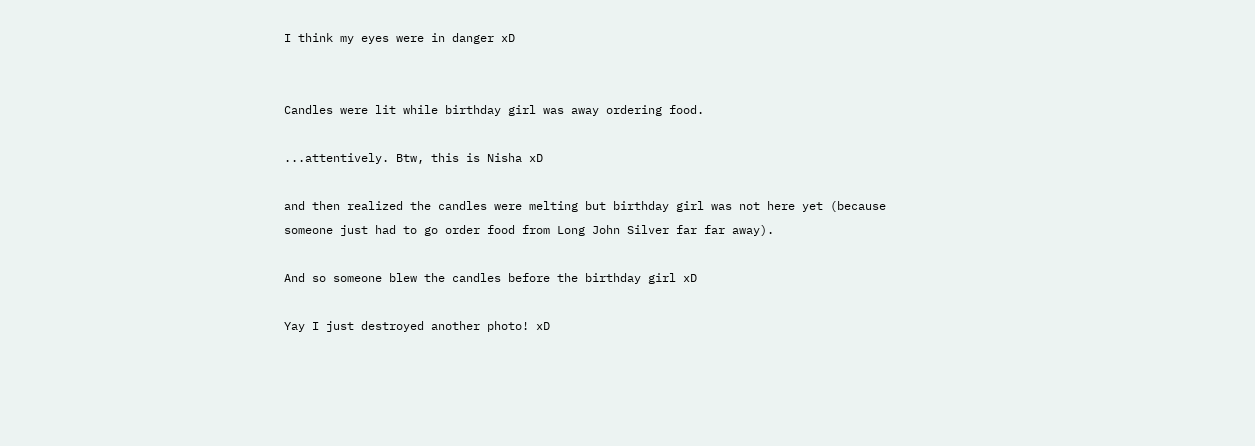I think my eyes were in danger xD


Candles were lit while birthday girl was away ordering food.

...attentively. Btw, this is Nisha xD

and then realized the candles were melting but birthday girl was not here yet (because someone just had to go order food from Long John Silver far far away).

And so someone blew the candles before the birthday girl xD

Yay I just destroyed another photo! xD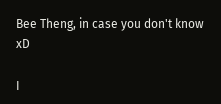Bee Theng, in case you don't know xD

I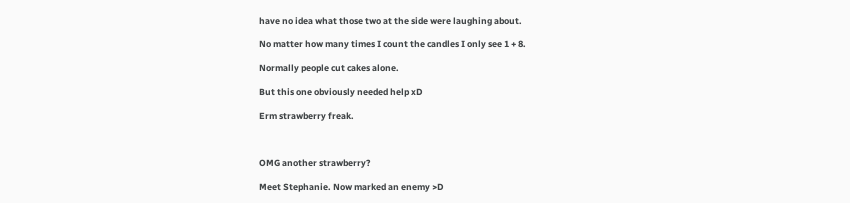have no idea what those two at the side were laughing about.

No matter how many times I count the candles I only see 1 + 8.

Normally people cut cakes alone.

But this one obviously needed help xD

Erm strawberry freak.



OMG another strawberry?

Meet Stephanie. Now marked an enemy >D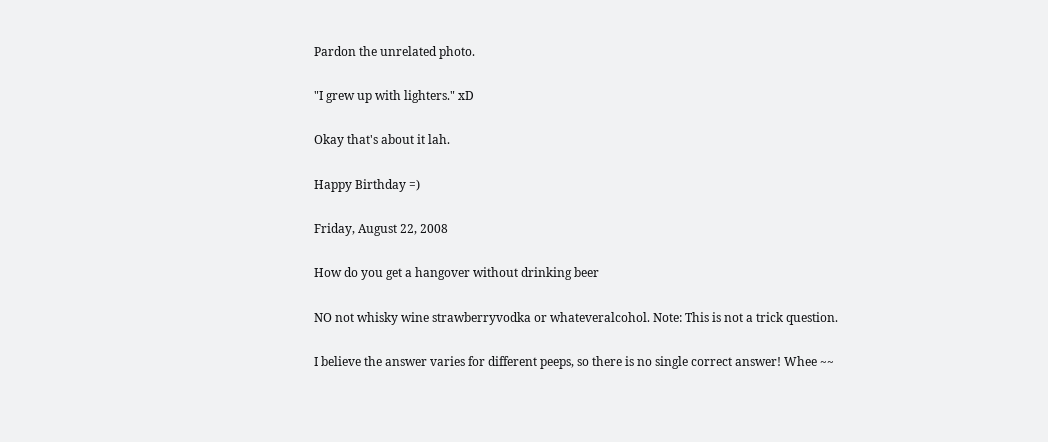Pardon the unrelated photo.

"I grew up with lighters." xD

Okay that's about it lah.

Happy Birthday =)

Friday, August 22, 2008

How do you get a hangover without drinking beer

NO not whisky wine strawberryvodka or whateveralcohol. Note: This is not a trick question.

I believe the answer varies for different peeps, so there is no single correct answer! Whee ~~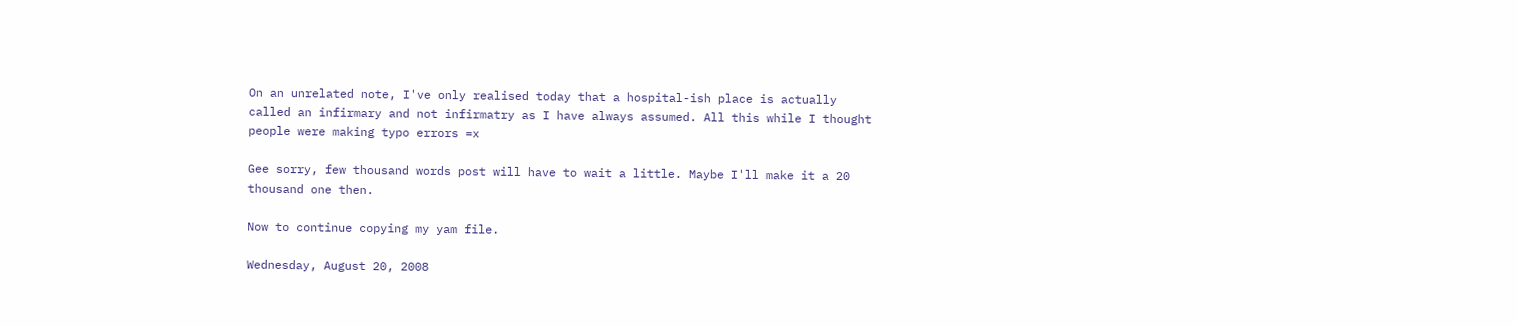On an unrelated note, I've only realised today that a hospital-ish place is actually called an infirmary and not infirmatry as I have always assumed. All this while I thought people were making typo errors =x

Gee sorry, few thousand words post will have to wait a little. Maybe I'll make it a 20 thousand one then.

Now to continue copying my yam file.

Wednesday, August 20, 2008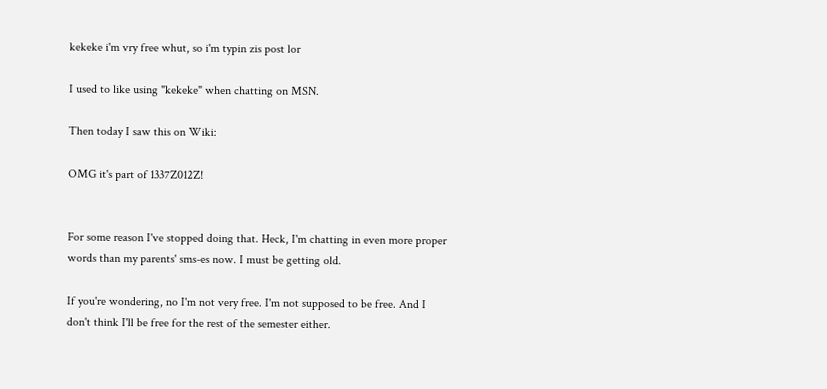kekeke i'm vry free whut, so i'm typin zis post lor

I used to like using "kekeke" when chatting on MSN.

Then today I saw this on Wiki:

OMG it's part of 1337Z012Z!


For some reason I've stopped doing that. Heck, I'm chatting in even more proper words than my parents' sms-es now. I must be getting old.

If you're wondering, no I'm not very free. I'm not supposed to be free. And I don't think I'll be free for the rest of the semester either.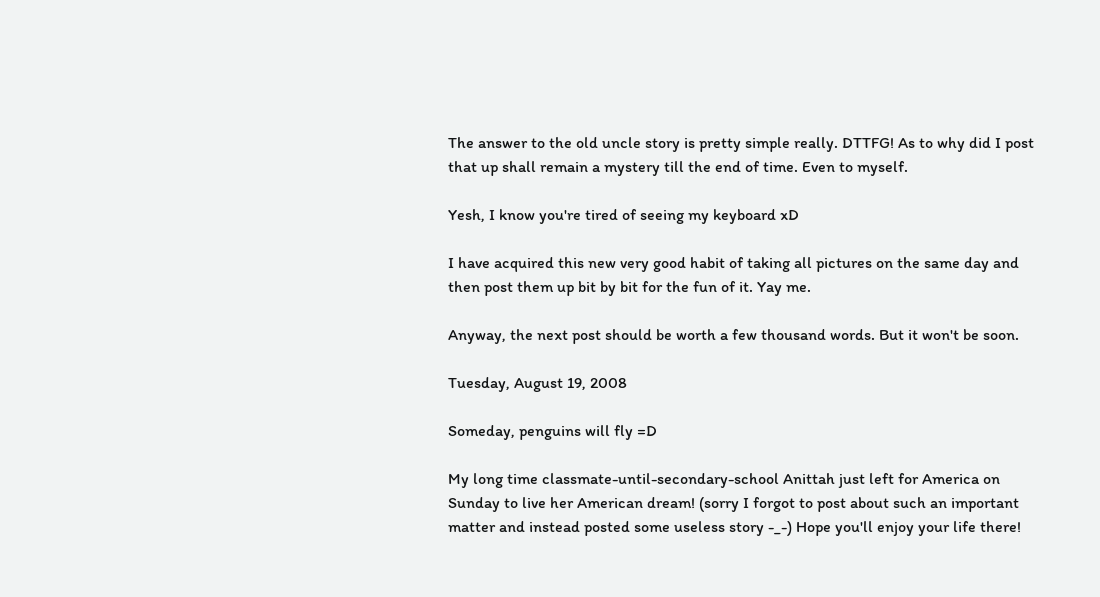The answer to the old uncle story is pretty simple really. DTTFG! As to why did I post that up shall remain a mystery till the end of time. Even to myself.

Yesh, I know you're tired of seeing my keyboard xD

I have acquired this new very good habit of taking all pictures on the same day and then post them up bit by bit for the fun of it. Yay me.

Anyway, the next post should be worth a few thousand words. But it won't be soon.

Tuesday, August 19, 2008

Someday, penguins will fly =D

My long time classmate-until-secondary-school Anittah just left for America on Sunday to live her American dream! (sorry I forgot to post about such an important matter and instead posted some useless story -_-) Hope you'll enjoy your life there!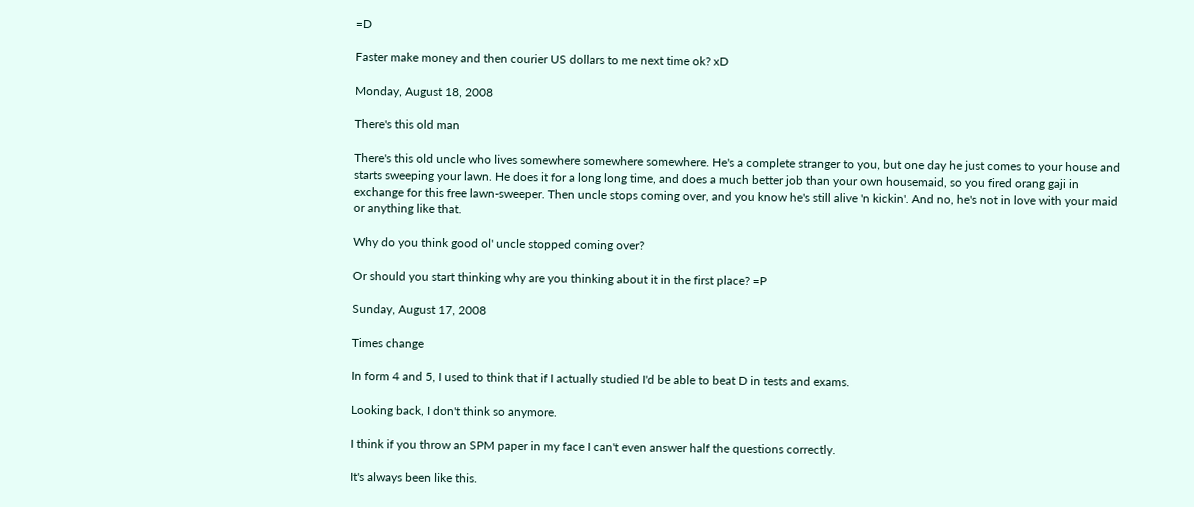=D

Faster make money and then courier US dollars to me next time ok? xD

Monday, August 18, 2008

There's this old man

There's this old uncle who lives somewhere somewhere somewhere. He's a complete stranger to you, but one day he just comes to your house and starts sweeping your lawn. He does it for a long long time, and does a much better job than your own housemaid, so you fired orang gaji in exchange for this free lawn-sweeper. Then uncle stops coming over, and you know he's still alive 'n kickin'. And no, he's not in love with your maid or anything like that.

Why do you think good ol' uncle stopped coming over?

Or should you start thinking why are you thinking about it in the first place? =P

Sunday, August 17, 2008

Times change

In form 4 and 5, I used to think that if I actually studied I'd be able to beat D in tests and exams.

Looking back, I don't think so anymore.

I think if you throw an SPM paper in my face I can't even answer half the questions correctly.

It's always been like this.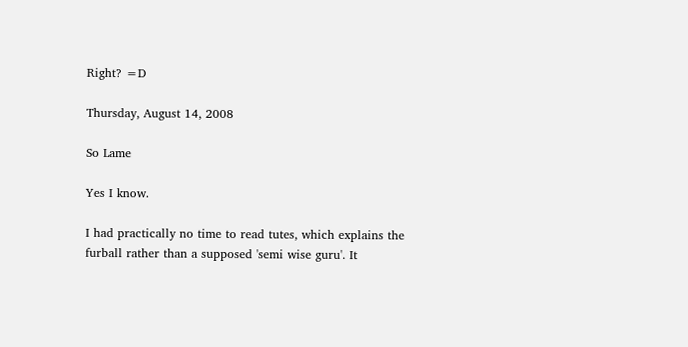Right? =D

Thursday, August 14, 2008

So Lame

Yes I know.

I had practically no time to read tutes, which explains the furball rather than a supposed 'semi wise guru'. It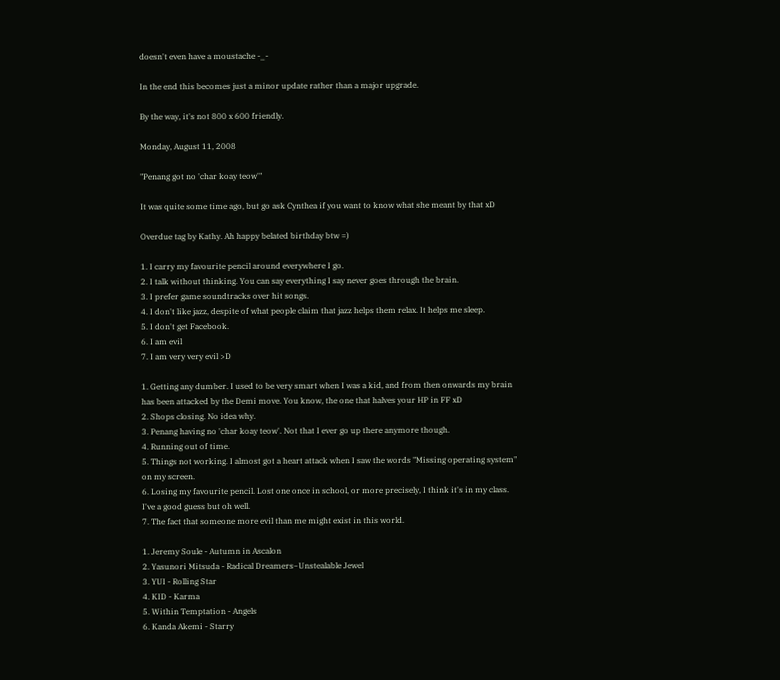doesn't even have a moustache -_-

In the end this becomes just a minor update rather than a major upgrade.

By the way, it's not 800 x 600 friendly.

Monday, August 11, 2008

"Penang got no 'char koay teow'"

It was quite some time ago, but go ask Cynthea if you want to know what she meant by that xD

Overdue tag by Kathy. Ah happy belated birthday btw =)

1. I carry my favourite pencil around everywhere I go.
2. I talk without thinking. You can say everything I say never goes through the brain.
3. I prefer game soundtracks over hit songs.
4. I don't like jazz, despite of what people claim that jazz helps them relax. It helps me sleep.
5. I don't get Facebook.
6. I am evil
7. I am very very evil >D

1. Getting any dumber. I used to be very smart when I was a kid, and from then onwards my brain has been attacked by the Demi move. You know, the one that halves your HP in FF xD
2. Shops closing. No idea why.
3. Penang having no 'char koay teow'. Not that I ever go up there anymore though.
4. Running out of time.
5. Things not working. I almost got a heart attack when I saw the words "Missing operating system" on my screen.
6. Losing my favourite pencil. Lost one once in school, or more precisely, I think it's in my class. I've a good guess but oh well.
7. The fact that someone more evil than me might exist in this world.

1. Jeremy Soule - Autumn in Ascalon
2. Yasunori Mitsuda - Radical Dreamers~Unstealable Jewel
3. YUI - Rolling Star
4. KID - Karma
5. Within Temptation - Angels
6. Kanda Akemi - Starry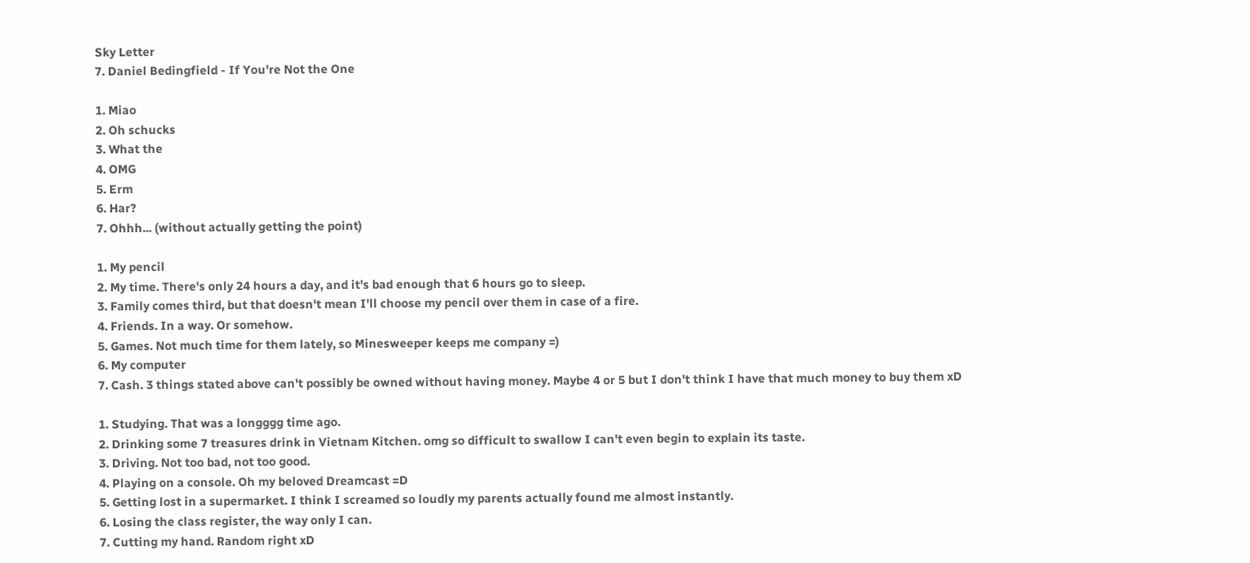Sky Letter
7. Daniel Bedingfield - If You're Not the One

1. Miao
2. Oh schucks
3. What the
4. OMG
5. Erm
6. Har?
7. Ohhh... (without actually getting the point)

1. My pencil
2. My time. There's only 24 hours a day, and it's bad enough that 6 hours go to sleep.
3. Family comes third, but that doesn't mean I'll choose my pencil over them in case of a fire.
4. Friends. In a way. Or somehow.
5. Games. Not much time for them lately, so Minesweeper keeps me company =)
6. My computer
7. Cash. 3 things stated above can't possibly be owned without having money. Maybe 4 or 5 but I don't think I have that much money to buy them xD

1. Studying. That was a longggg time ago.
2. Drinking some 7 treasures drink in Vietnam Kitchen. omg so difficult to swallow I can't even begin to explain its taste.
3. Driving. Not too bad, not too good.
4. Playing on a console. Oh my beloved Dreamcast =D
5. Getting lost in a supermarket. I think I screamed so loudly my parents actually found me almost instantly.
6. Losing the class register, the way only I can.
7. Cutting my hand. Random right xD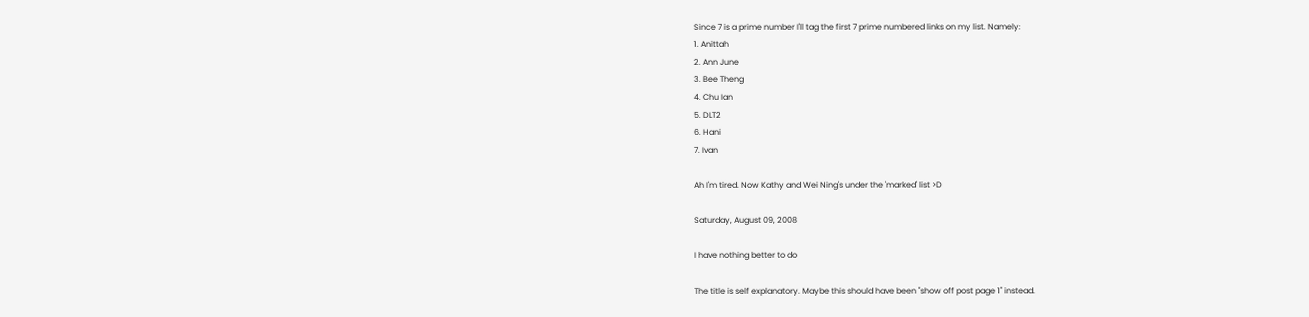Since 7 is a prime number I'll tag the first 7 prime numbered links on my list. Namely:
1. Anittah
2. Ann June
3. Bee Theng
4. Chu Ian
5. DLT2
6. Hani
7. Ivan

Ah I'm tired. Now Kathy and Wei Ning's under the 'marked' list >D

Saturday, August 09, 2008

I have nothing better to do

The title is self explanatory. Maybe this should have been "show off post page 1" instead.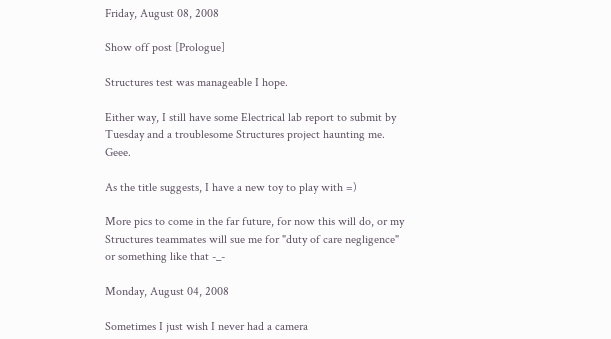Friday, August 08, 2008

Show off post [Prologue]

Structures test was manageable I hope.

Either way, I still have some Electrical lab report to submit by Tuesday and a troublesome Structures project haunting me. Geee.

As the title suggests, I have a new toy to play with =)

More pics to come in the far future, for now this will do, or my Structures teammates will sue me for "duty of care negligence" or something like that -_-

Monday, August 04, 2008

Sometimes I just wish I never had a camera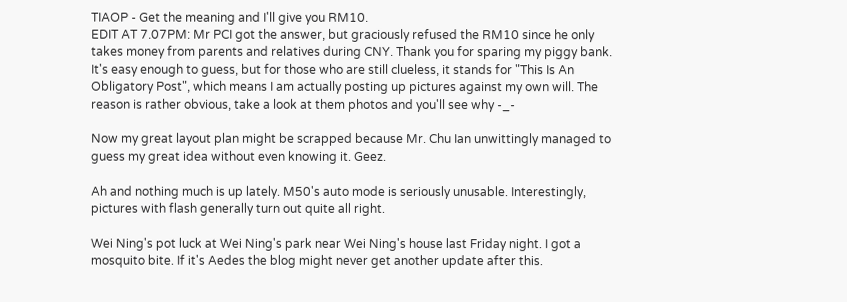TIAOP - Get the meaning and I'll give you RM10.
EDIT AT 7.07PM: Mr PCI got the answer, but graciously refused the RM10 since he only takes money from parents and relatives during CNY. Thank you for sparing my piggy bank.
It's easy enough to guess, but for those who are still clueless, it stands for "This Is An Obligatory Post", which means I am actually posting up pictures against my own will. The reason is rather obvious, take a look at them photos and you'll see why -_-

Now my great layout plan might be scrapped because Mr. Chu Ian unwittingly managed to guess my great idea without even knowing it. Geez.

Ah and nothing much is up lately. M50's auto mode is seriously unusable. Interestingly, pictures with flash generally turn out quite all right.

Wei Ning's pot luck at Wei Ning's park near Wei Ning's house last Friday night. I got a mosquito bite. If it's Aedes the blog might never get another update after this.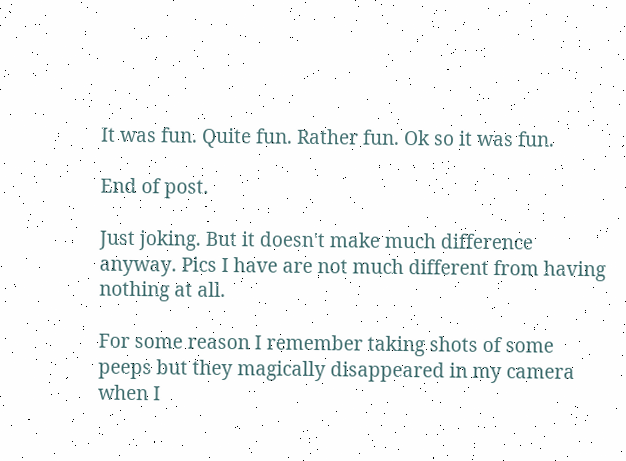It was fun. Quite fun. Rather fun. Ok so it was fun.

End of post.

Just joking. But it doesn't make much difference anyway. Pics I have are not much different from having nothing at all.

For some reason I remember taking shots of some peeps but they magically disappeared in my camera when I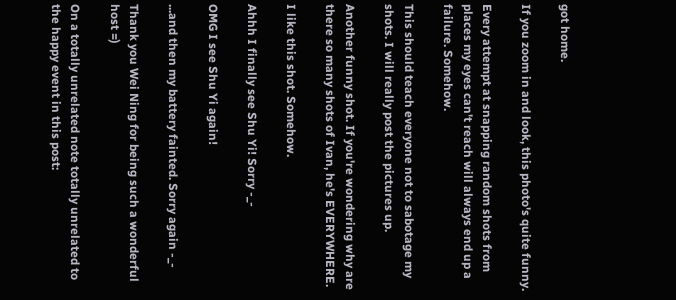got home.

If you zoom in and look, this photo's quite funny.

Every attempt at snapping random shots from places my eyes can't reach will always end up a failure. Somehow.

This should teach everyone not to sabotage my shots. I will really post the pictures up.

Another funny shot. If you're wondering why are there so many shots of Ivan, he's EVERYWHERE.

I like this shot. Somehow.

Ahhh I finally see Shu Yi! Sorry -_-

OMG I see Shu Yi again!

...and then my battery fainted. Sorry again -_-

Thank you Wei Ning for being such a wonderful host =)

On a totally unrelated note totally unrelated to the happy event in this post: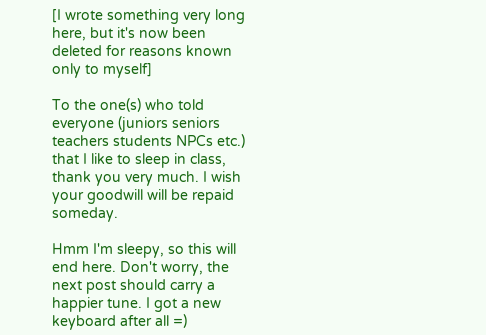[I wrote something very long here, but it's now been deleted for reasons known only to myself]

To the one(s) who told everyone (juniors seniors teachers students NPCs etc.) that I like to sleep in class, thank you very much. I wish your goodwill will be repaid someday.

Hmm I'm sleepy, so this will end here. Don't worry, the next post should carry a happier tune. I got a new keyboard after all =)